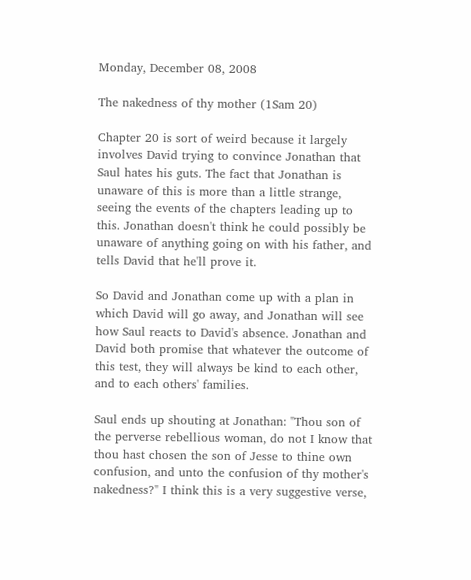Monday, December 08, 2008

The nakedness of thy mother (1Sam 20)

Chapter 20 is sort of weird because it largely involves David trying to convince Jonathan that Saul hates his guts. The fact that Jonathan is unaware of this is more than a little strange, seeing the events of the chapters leading up to this. Jonathan doesn't think he could possibly be unaware of anything going on with his father, and tells David that he'll prove it.

So David and Jonathan come up with a plan in which David will go away, and Jonathan will see how Saul reacts to David's absence. Jonathan and David both promise that whatever the outcome of this test, they will always be kind to each other, and to each others' families.

Saul ends up shouting at Jonathan: "Thou son of the perverse rebellious woman, do not I know that thou hast chosen the son of Jesse to thine own confusion, and unto the confusion of thy mother's nakedness?" I think this is a very suggestive verse,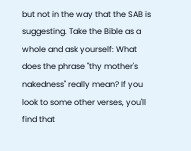but not in the way that the SAB is suggesting. Take the Bible as a whole and ask yourself: What does the phrase "thy mother's nakedness" really mean? If you look to some other verses, you'll find that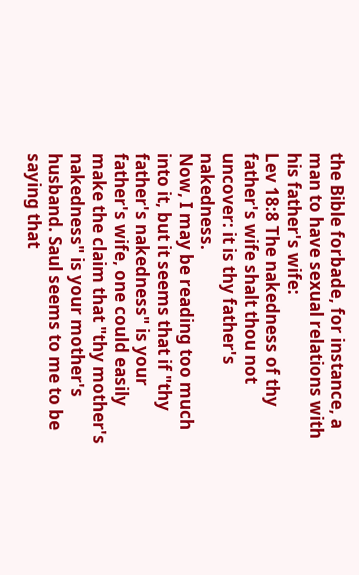the Bible forbade, for instance, a man to have sexual relations with his father's wife:
Lev 18:8 The nakedness of thy father's wife shalt thou not uncover: it is thy father's nakedness.
Now, I may be reading too much into it, but it seems that if "thy father's nakedness" is your father's wife, one could easily make the claim that "thy mother's nakedness" is your mother's husband. Saul seems to me to be saying that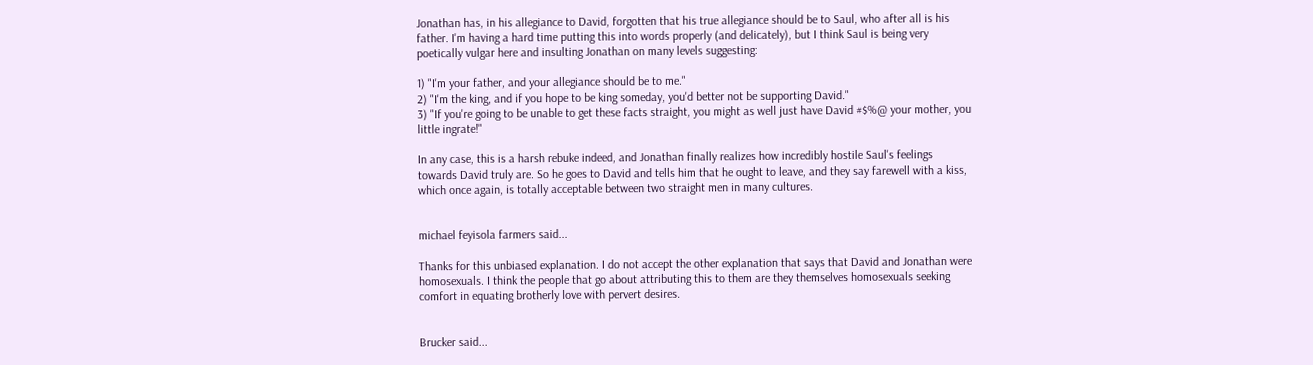Jonathan has, in his allegiance to David, forgotten that his true allegiance should be to Saul, who after all is his father. I'm having a hard time putting this into words properly (and delicately), but I think Saul is being very poetically vulgar here and insulting Jonathan on many levels suggesting:

1) "I'm your father, and your allegiance should be to me."
2) "I'm the king, and if you hope to be king someday, you'd better not be supporting David."
3) "If you're going to be unable to get these facts straight, you might as well just have David #$%@ your mother, you little ingrate!"

In any case, this is a harsh rebuke indeed, and Jonathan finally realizes how incredibly hostile Saul's feelings towards David truly are. So he goes to David and tells him that he ought to leave, and they say farewell with a kiss, which once again, is totally acceptable between two straight men in many cultures.


michael feyisola farmers said...

Thanks for this unbiased explanation. I do not accept the other explanation that says that David and Jonathan were homosexuals. I think the people that go about attributing this to them are they themselves homosexuals seeking comfort in equating brotherly love with pervert desires.


Brucker said...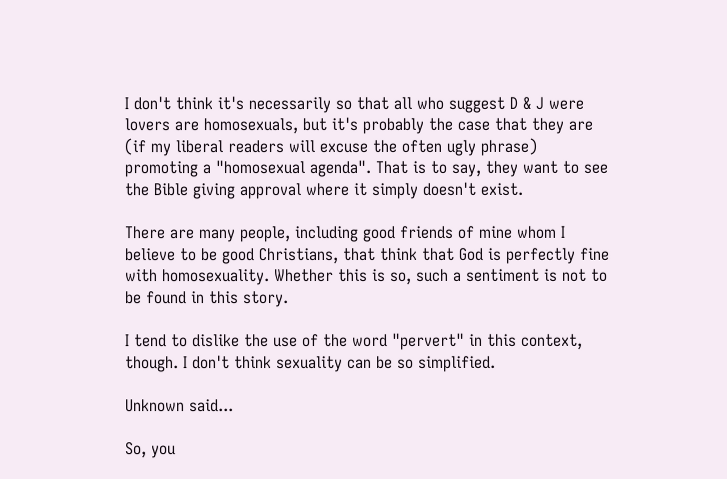I don't think it's necessarily so that all who suggest D & J were lovers are homosexuals, but it's probably the case that they are (if my liberal readers will excuse the often ugly phrase) promoting a "homosexual agenda". That is to say, they want to see the Bible giving approval where it simply doesn't exist.

There are many people, including good friends of mine whom I believe to be good Christians, that think that God is perfectly fine with homosexuality. Whether this is so, such a sentiment is not to be found in this story.

I tend to dislike the use of the word "pervert" in this context, though. I don't think sexuality can be so simplified.

Unknown said...

So, you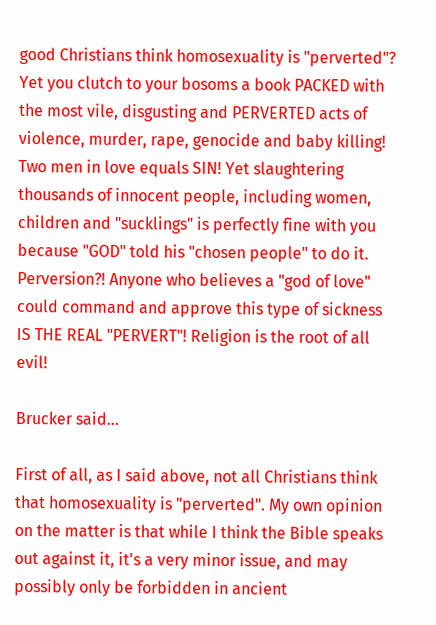good Christians think homosexuality is "perverted"? Yet you clutch to your bosoms a book PACKED with the most vile, disgusting and PERVERTED acts of violence, murder, rape, genocide and baby killing! Two men in love equals SIN! Yet slaughtering thousands of innocent people, including women, children and "sucklings" is perfectly fine with you because "GOD" told his "chosen people" to do it. Perversion?! Anyone who believes a "god of love" could command and approve this type of sickness IS THE REAL "PERVERT"! Religion is the root of all evil!

Brucker said...

First of all, as I said above, not all Christians think that homosexuality is "perverted". My own opinion on the matter is that while I think the Bible speaks out against it, it's a very minor issue, and may possibly only be forbidden in ancient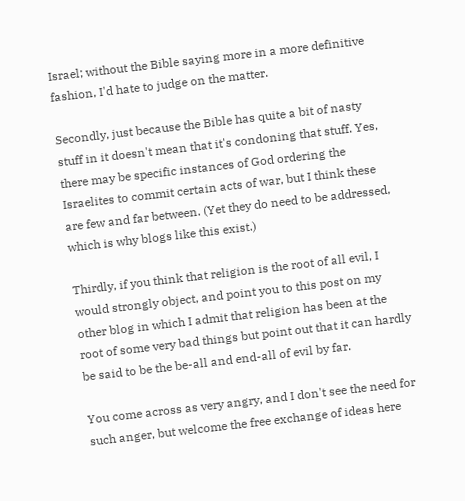Israel; without the Bible saying more in a more definitive fashion, I'd hate to judge on the matter.

Secondly, just because the Bible has quite a bit of nasty stuff in it doesn't mean that it's condoning that stuff. Yes, there may be specific instances of God ordering the Israelites to commit certain acts of war, but I think these are few and far between. (Yet they do need to be addressed, which is why blogs like this exist.)

Thirdly, if you think that religion is the root of all evil, I would strongly object, and point you to this post on my other blog in which I admit that religion has been at the root of some very bad things but point out that it can hardly be said to be the be-all and end-all of evil by far.

You come across as very angry, and I don't see the need for such anger, but welcome the free exchange of ideas here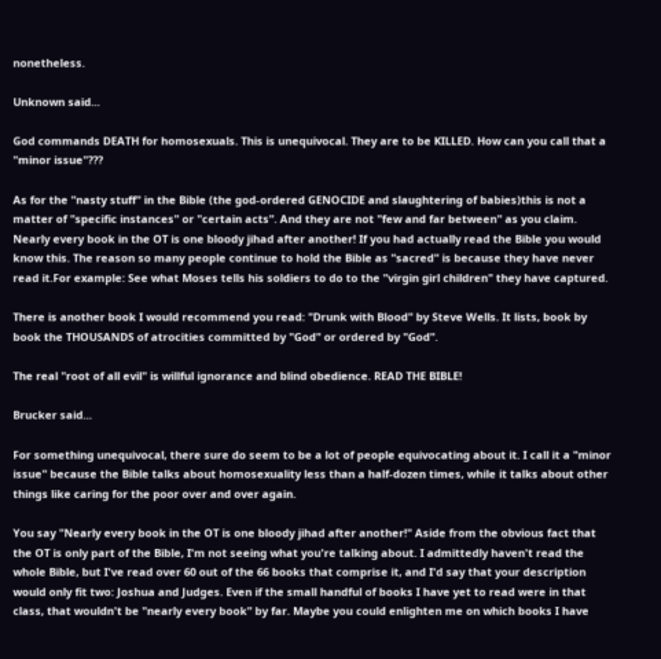nonetheless.

Unknown said...

God commands DEATH for homosexuals. This is unequivocal. They are to be KILLED. How can you call that a "minor issue"???

As for the "nasty stuff" in the Bible (the god-ordered GENOCIDE and slaughtering of babies)this is not a matter of "specific instances" or "certain acts". And they are not "few and far between" as you claim. Nearly every book in the OT is one bloody jihad after another! If you had actually read the Bible you would know this. The reason so many people continue to hold the Bible as "sacred" is because they have never read it.For example: See what Moses tells his soldiers to do to the "virgin girl children" they have captured.

There is another book I would recommend you read: "Drunk with Blood" by Steve Wells. It lists, book by book the THOUSANDS of atrocities committed by "God" or ordered by "God".

The real "root of all evil" is willful ignorance and blind obedience. READ THE BIBLE!

Brucker said...

For something unequivocal, there sure do seem to be a lot of people equivocating about it. I call it a "minor issue" because the Bible talks about homosexuality less than a half-dozen times, while it talks about other things like caring for the poor over and over again.

You say "Nearly every book in the OT is one bloody jihad after another!" Aside from the obvious fact that the OT is only part of the Bible, I'm not seeing what you're talking about. I admittedly haven't read the whole Bible, but I've read over 60 out of the 66 books that comprise it, and I'd say that your description would only fit two: Joshua and Judges. Even if the small handful of books I have yet to read were in that class, that wouldn't be "nearly every book" by far. Maybe you could enlighten me on which books I have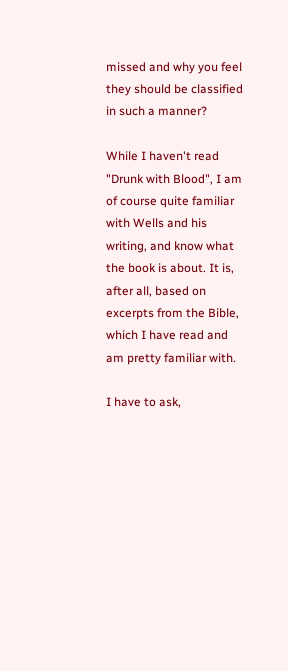missed and why you feel they should be classified in such a manner?

While I haven't read "Drunk with Blood", I am of course quite familiar with Wells and his writing, and know what the book is about. It is, after all, based on excerpts from the Bible, which I have read and am pretty familiar with.

I have to ask,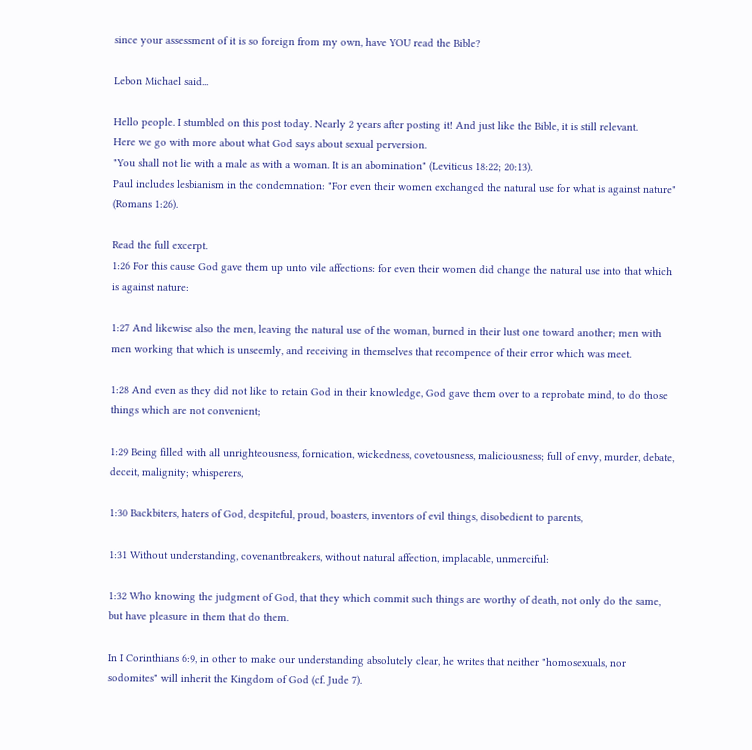since your assessment of it is so foreign from my own, have YOU read the Bible?

Lebon Michael said...

Hello people. I stumbled on this post today. Nearly 2 years after posting it! And just like the Bible, it is still relevant.
Here we go with more about what God says about sexual perversion.
"You shall not lie with a male as with a woman. It is an abomination" (Leviticus 18:22; 20:13).
Paul includes lesbianism in the condemnation: "For even their women exchanged the natural use for what is against nature" (Romans 1:26).

Read the full excerpt.
1:26 For this cause God gave them up unto vile affections: for even their women did change the natural use into that which is against nature:

1:27 And likewise also the men, leaving the natural use of the woman, burned in their lust one toward another; men with men working that which is unseemly, and receiving in themselves that recompence of their error which was meet.

1:28 And even as they did not like to retain God in their knowledge, God gave them over to a reprobate mind, to do those things which are not convenient;

1:29 Being filled with all unrighteousness, fornication, wickedness, covetousness, maliciousness; full of envy, murder, debate, deceit, malignity; whisperers,

1:30 Backbiters, haters of God, despiteful, proud, boasters, inventors of evil things, disobedient to parents,

1:31 Without understanding, covenantbreakers, without natural affection, implacable, unmerciful:

1:32 Who knowing the judgment of God, that they which commit such things are worthy of death, not only do the same, but have pleasure in them that do them.

In I Corinthians 6:9, in other to make our understanding absolutely clear, he writes that neither "homosexuals, nor sodomites" will inherit the Kingdom of God (cf. Jude 7).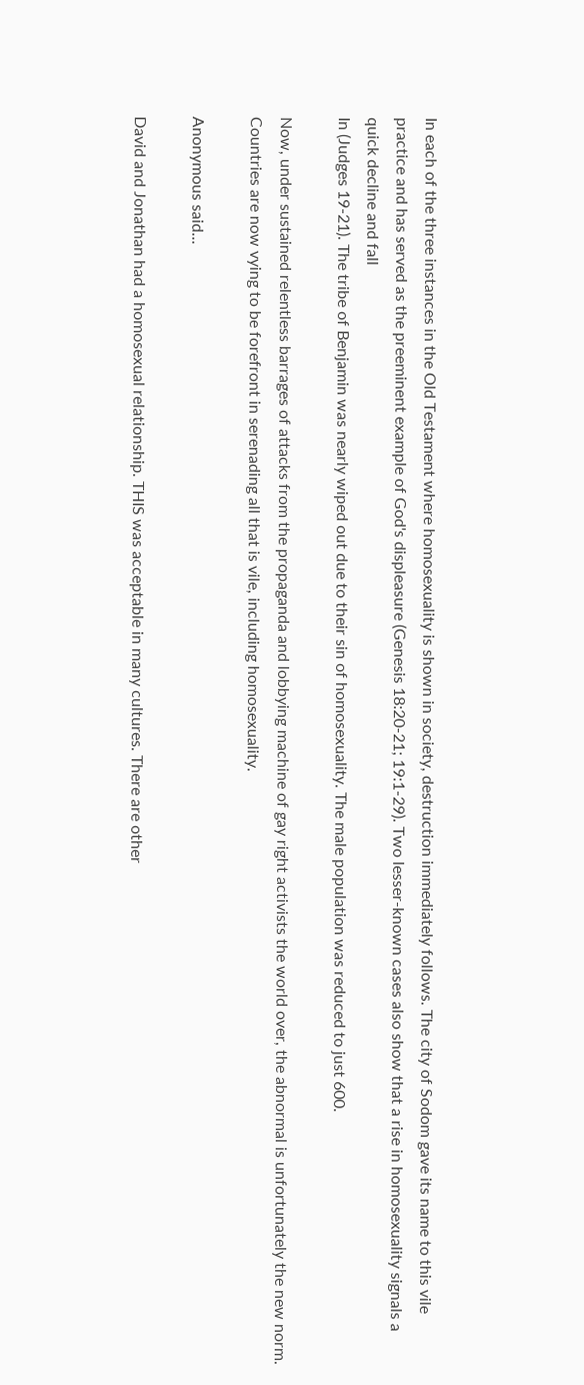In each of the three instances in the Old Testament where homosexuality is shown in society, destruction immediately follows. The city of Sodom gave its name to this vile practice and has served as the preeminent example of God's displeasure (Genesis 18:20-21; 19:1-29). Two lesser-known cases also show that a rise in homosexuality signals a quick decline and fall
In (Judges 19-21). The tribe of Benjamin was nearly wiped out due to their sin of homosexuality. The male population was reduced to just 600.

Now, under sustained relentless barrages of attacks from the propaganda and lobbying machine of gay right activists the world over, the abnormal is unfortunately the new norm. Countries are now vying to be forefront in serenading all that is vile, including homosexuality.

Anonymous said...

David and Jonathan had a homosexual relationship. THIS was acceptable in many cultures. There are other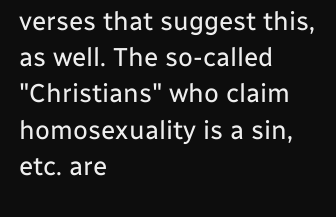verses that suggest this, as well. The so-called "Christians" who claim homosexuality is a sin, etc. are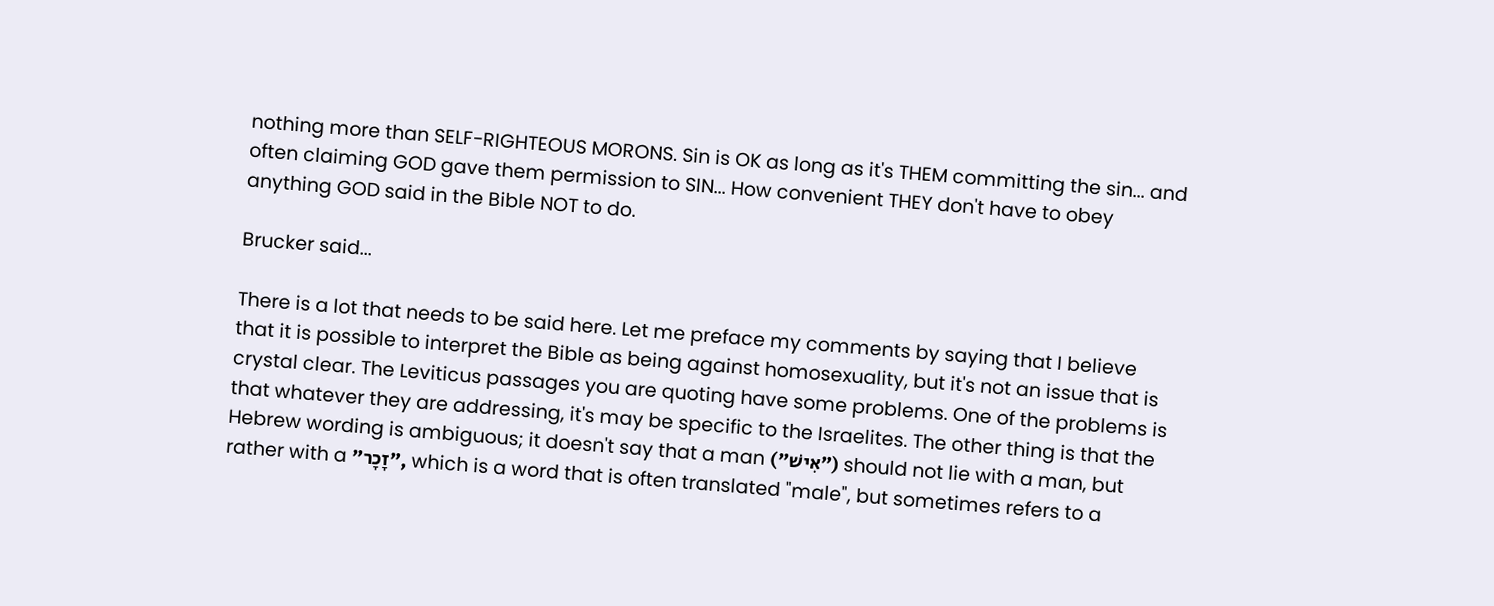nothing more than SELF-RIGHTEOUS MORONS. Sin is OK as long as it's THEM committing the sin... and often claiming GOD gave them permission to SIN... How convenient THEY don't have to obey anything GOD said in the Bible NOT to do.

Brucker said...

There is a lot that needs to be said here. Let me preface my comments by saying that I believe that it is possible to interpret the Bible as being against homosexuality, but it's not an issue that is crystal clear. The Leviticus passages you are quoting have some problems. One of the problems is that whatever they are addressing, it's may be specific to the Israelites. The other thing is that the Hebrew wording is ambiguous; it doesn't say that a man ("אִישׁ") should not lie with a man, but rather with a "זָכָר", which is a word that is often translated "male", but sometimes refers to a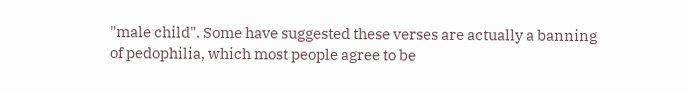"male child". Some have suggested these verses are actually a banning of pedophilia, which most people agree to be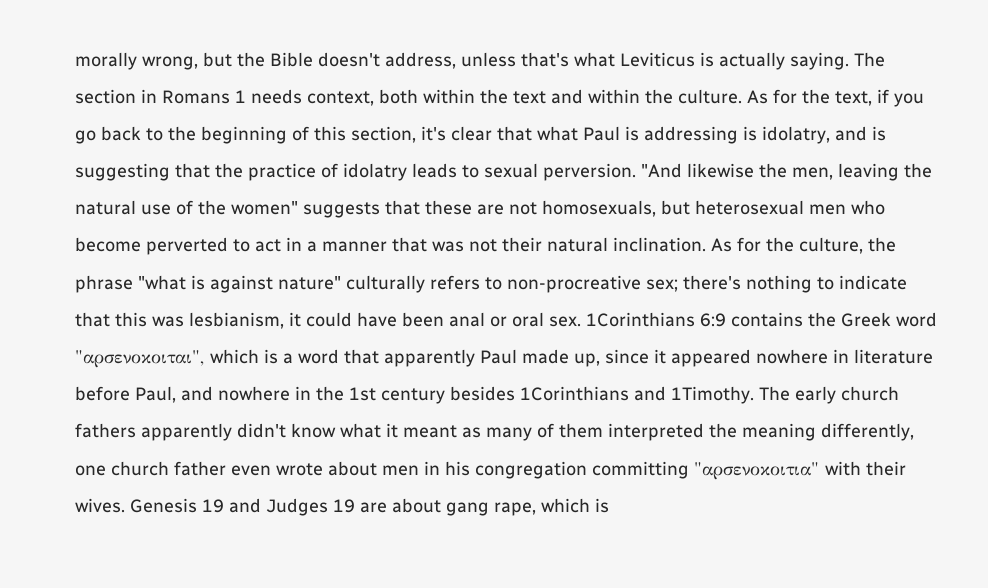morally wrong, but the Bible doesn't address, unless that's what Leviticus is actually saying. The section in Romans 1 needs context, both within the text and within the culture. As for the text, if you go back to the beginning of this section, it's clear that what Paul is addressing is idolatry, and is suggesting that the practice of idolatry leads to sexual perversion. "And likewise the men, leaving the natural use of the women" suggests that these are not homosexuals, but heterosexual men who become perverted to act in a manner that was not their natural inclination. As for the culture, the phrase "what is against nature" culturally refers to non-procreative sex; there's nothing to indicate that this was lesbianism, it could have been anal or oral sex. 1Corinthians 6:9 contains the Greek word "αρσενοκοιται", which is a word that apparently Paul made up, since it appeared nowhere in literature before Paul, and nowhere in the 1st century besides 1Corinthians and 1Timothy. The early church fathers apparently didn't know what it meant as many of them interpreted the meaning differently, one church father even wrote about men in his congregation committing "αρσενοκοιτια" with their wives. Genesis 19 and Judges 19 are about gang rape, which is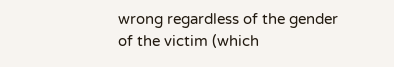wrong regardless of the gender of the victim (which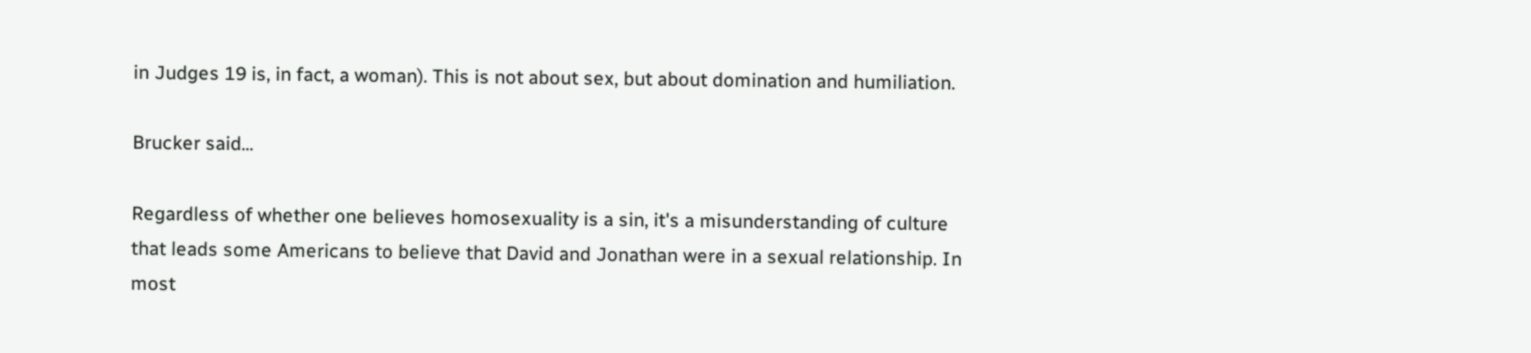in Judges 19 is, in fact, a woman). This is not about sex, but about domination and humiliation.

Brucker said...

Regardless of whether one believes homosexuality is a sin, it's a misunderstanding of culture that leads some Americans to believe that David and Jonathan were in a sexual relationship. In most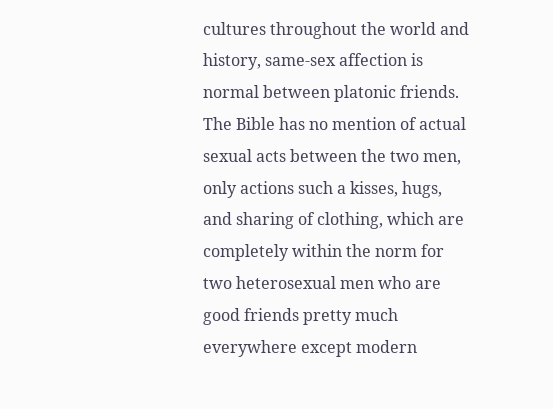cultures throughout the world and history, same-sex affection is normal between platonic friends. The Bible has no mention of actual sexual acts between the two men, only actions such a kisses, hugs, and sharing of clothing, which are completely within the norm for two heterosexual men who are good friends pretty much everywhere except modern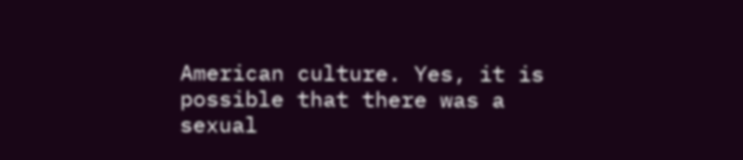American culture. Yes, it is possible that there was a sexual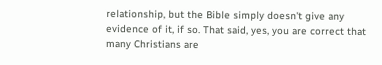relationship, but the Bible simply doesn't give any evidence of it, if so. That said, yes, you are correct that many Christians are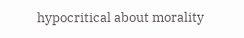hypocritical about morality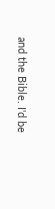and the Bible. I'd be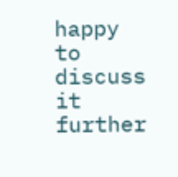happy to discuss it further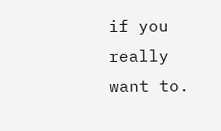if you really want to.